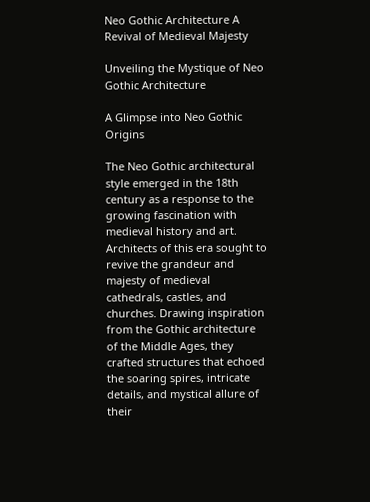Neo Gothic Architecture A Revival of Medieval Majesty

Unveiling the Mystique of Neo Gothic Architecture

A Glimpse into Neo Gothic Origins

The Neo Gothic architectural style emerged in the 18th century as a response to the growing fascination with medieval history and art. Architects of this era sought to revive the grandeur and majesty of medieval cathedrals, castles, and churches. Drawing inspiration from the Gothic architecture of the Middle Ages, they crafted structures that echoed the soaring spires, intricate details, and mystical allure of their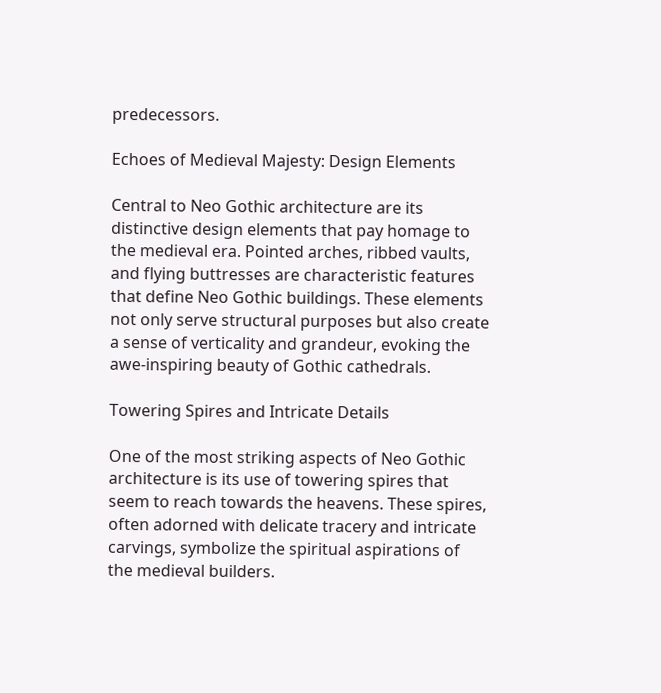predecessors.

Echoes of Medieval Majesty: Design Elements

Central to Neo Gothic architecture are its distinctive design elements that pay homage to the medieval era. Pointed arches, ribbed vaults, and flying buttresses are characteristic features that define Neo Gothic buildings. These elements not only serve structural purposes but also create a sense of verticality and grandeur, evoking the awe-inspiring beauty of Gothic cathedrals.

Towering Spires and Intricate Details

One of the most striking aspects of Neo Gothic architecture is its use of towering spires that seem to reach towards the heavens. These spires, often adorned with delicate tracery and intricate carvings, symbolize the spiritual aspirations of the medieval builders.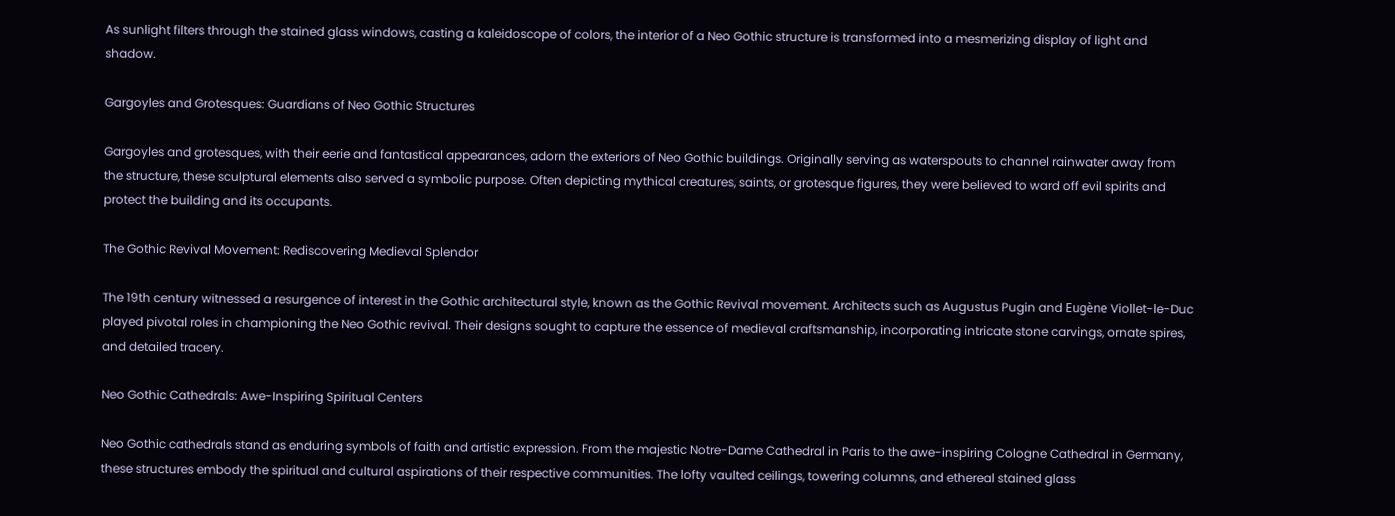As sunlight filters through the stained glass windows, casting a kaleidoscope of colors, the interior of a Neo Gothic structure is transformed into a mesmerizing display of light and shadow.

Gargoyles and Grotesques: Guardians of Neo Gothic Structures

Gargoyles and grotesques, with their eerie and fantastical appearances, adorn the exteriors of Neo Gothic buildings. Originally serving as waterspouts to channel rainwater away from the structure, these sculptural elements also served a symbolic purpose. Often depicting mythical creatures, saints, or grotesque figures, they were believed to ward off evil spirits and protect the building and its occupants.

The Gothic Revival Movement: Rediscovering Medieval Splendor

The 19th century witnessed a resurgence of interest in the Gothic architectural style, known as the Gothic Revival movement. Architects such as Augustus Pugin and Eugène Viollet-le-Duc played pivotal roles in championing the Neo Gothic revival. Their designs sought to capture the essence of medieval craftsmanship, incorporating intricate stone carvings, ornate spires, and detailed tracery.

Neo Gothic Cathedrals: Awe-Inspiring Spiritual Centers

Neo Gothic cathedrals stand as enduring symbols of faith and artistic expression. From the majestic Notre-Dame Cathedral in Paris to the awe-inspiring Cologne Cathedral in Germany, these structures embody the spiritual and cultural aspirations of their respective communities. The lofty vaulted ceilings, towering columns, and ethereal stained glass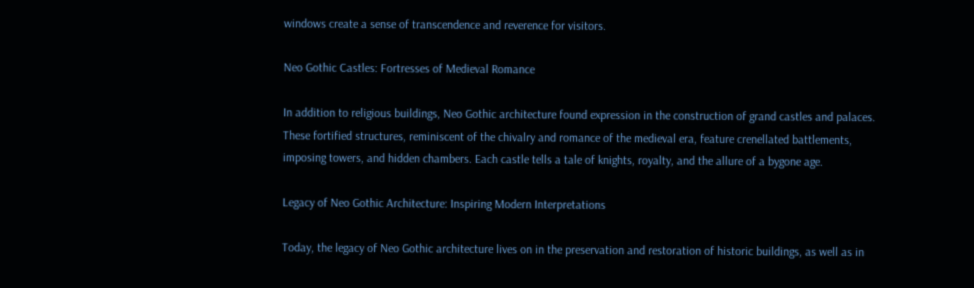windows create a sense of transcendence and reverence for visitors.

Neo Gothic Castles: Fortresses of Medieval Romance

In addition to religious buildings, Neo Gothic architecture found expression in the construction of grand castles and palaces. These fortified structures, reminiscent of the chivalry and romance of the medieval era, feature crenellated battlements, imposing towers, and hidden chambers. Each castle tells a tale of knights, royalty, and the allure of a bygone age.

Legacy of Neo Gothic Architecture: Inspiring Modern Interpretations

Today, the legacy of Neo Gothic architecture lives on in the preservation and restoration of historic buildings, as well as in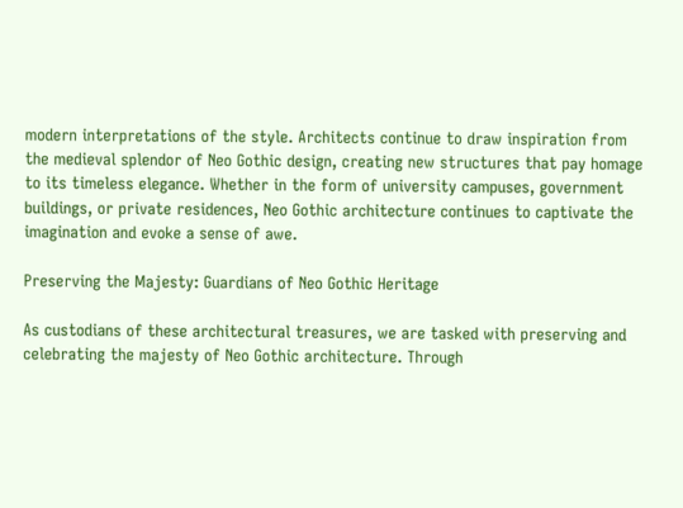modern interpretations of the style. Architects continue to draw inspiration from the medieval splendor of Neo Gothic design, creating new structures that pay homage to its timeless elegance. Whether in the form of university campuses, government buildings, or private residences, Neo Gothic architecture continues to captivate the imagination and evoke a sense of awe.

Preserving the Majesty: Guardians of Neo Gothic Heritage

As custodians of these architectural treasures, we are tasked with preserving and celebrating the majesty of Neo Gothic architecture. Through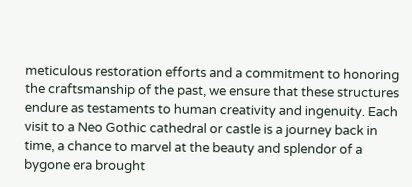meticulous restoration efforts and a commitment to honoring the craftsmanship of the past, we ensure that these structures endure as testaments to human creativity and ingenuity. Each visit to a Neo Gothic cathedral or castle is a journey back in time, a chance to marvel at the beauty and splendor of a bygone era brought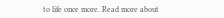to life once more. Read more about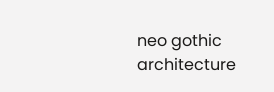neo gothic architecture